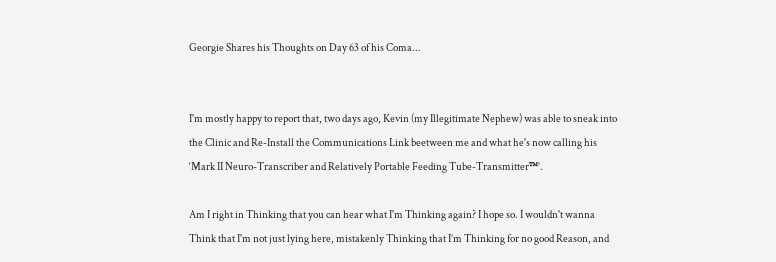Georgie Shares his Thoughts on Day 63 of his Coma...


I'm mostly happy to report that, two days ago, Kevin (my Illegitimate Nephew) was able to sneak into the Clinic and Re-Install the Communications Link beetween me and what he's now calling his ‘Mark II Neuro-Transcriber and Relatively Portable Feeding Tube-Transmitter™’.

Am I right in Thinking that you can hear what I'm Thinking again? I hope so. I wouldn't wanna Think that I'm not just lying here, mistakenly Thinking that I’m Thinking for no good Reason, and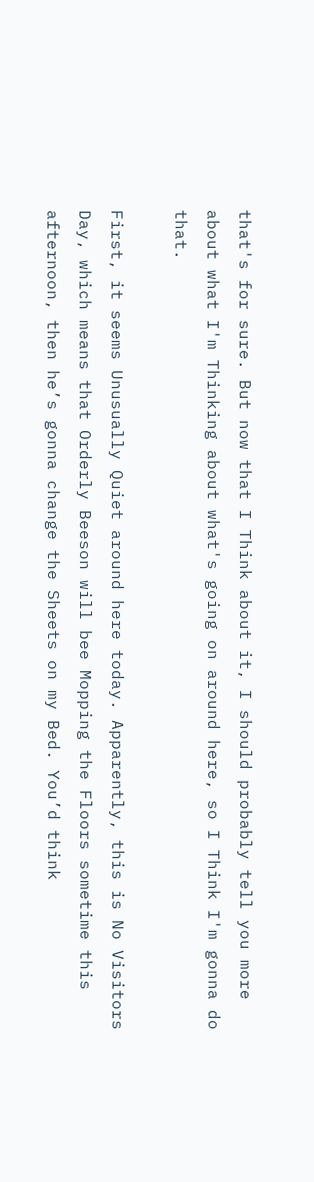that's for sure. But now that I Think about it, I should probably tell you more about what I'm Thinking about what's going on around here, so I Think I'm gonna do that.

First, it seems Unusually Quiet around here today. Apparently, this is No Visitors Day, which means that Orderly Beeson will bee Mopping the Floors sometime this afternoon, then he’s gonna change the Sheets on my Bed. You’d think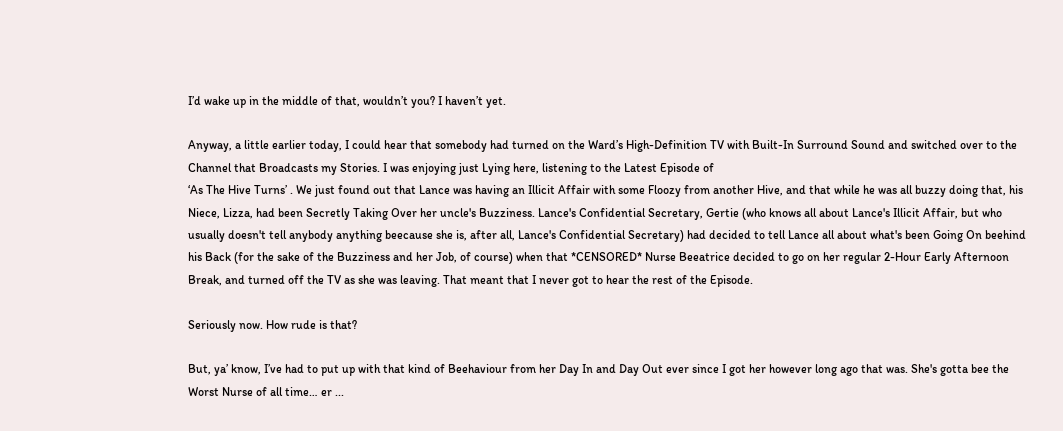I’d wake up in the middle of that, wouldn’t you? I haven’t yet.

Anyway, a little earlier today, I could hear that somebody had turned on the Ward’s High-Definition TV with Built-In Surround Sound and switched over to the Channel that Broadcasts my Stories. I was enjoying just Lying here, listening to the Latest Episode of
‘As The Hive Turns’ . We just found out that Lance was having an Illicit Affair with some Floozy from another Hive, and that while he was all buzzy doing that, his Niece, Lizza, had been Secretly Taking Over her uncle's Buzziness. Lance's Confidential Secretary, Gertie (who knows all about Lance's Illicit Affair, but who usually doesn't tell anybody anything beecause she is, after all, Lance's Confidential Secretary) had decided to tell Lance all about what's been Going On beehind his Back (for the sake of the Buzziness and her Job, of course) when that *CENSORED* Nurse Beeatrice decided to go on her regular 2-Hour Early Afternoon Break, and turned off the TV as she was leaving. That meant that I never got to hear the rest of the Episode.

Seriously now. How rude is that?

But, ya’ know, I’ve had to put up with that kind of Beehaviour from her Day In and Day Out ever since I got her however long ago that was. She's gotta bee the Worst Nurse of all time… er ...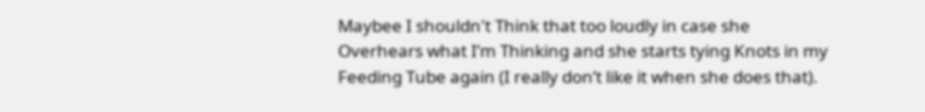Maybee I shouldn't Think that too loudly in case she Overhears what I’m Thinking and she starts tying Knots in my Feeding Tube again (I really don’t like it when she does that).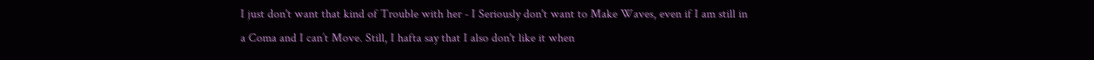I just don't want that kind of Trouble with her - I Seriously don't want to Make Waves, even if I am still in a Coma and I can’t Move. Still, I hafta say that I also don't like it when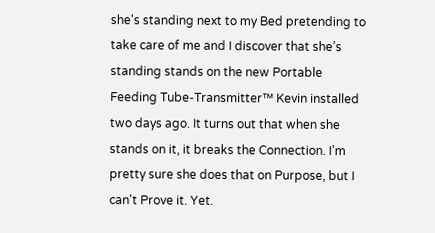she's standing next to my Bed pretending to take care of me and I discover that she’s standing stands on the new Portable Feeding Tube-Transmitter™ Kevin installed two days ago. It turns out that when she stands on it, it breaks the Connection. I’m pretty sure she does that on Purpose, but I can't Prove it. Yet.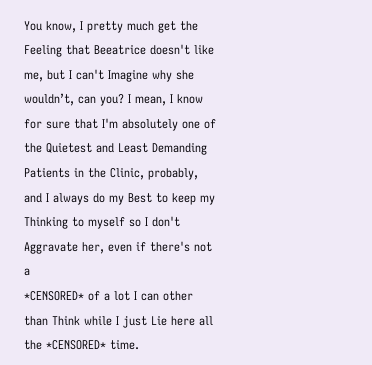You know, I pretty much get the Feeling that Beeatrice doesn't like me, but I can't Imagine why she wouldn’t, can you? I mean, I know for sure that I'm absolutely one of the Quietest and Least Demanding Patients in the Clinic, probably, and I always do my Best to keep my Thinking to myself so I don't Aggravate her, even if there's not a
*CENSORED* of a lot I can other than Think while I just Lie here all the *CENSORED* time.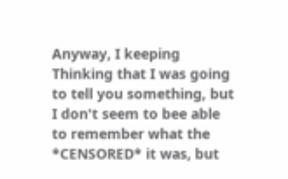Anyway, I keeping Thinking that I was going to tell you something, but I don't seem to bee able to remember what the
*CENSORED* it was, but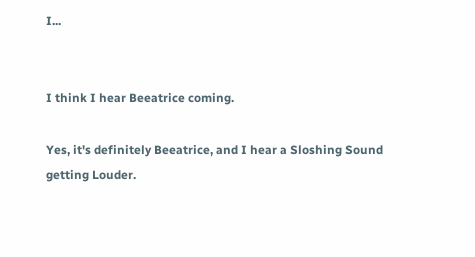I...


I think I hear Beeatrice coming.

Yes, it's definitely Beeatrice, and I hear a Sloshing Sound getting Louder.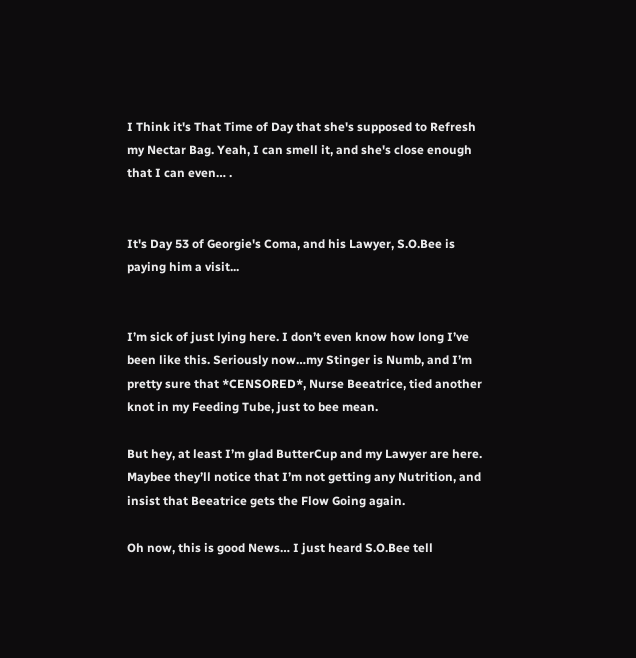I Think it's That Time of Day that she's supposed to Refresh my Nectar Bag. Yeah, I can smell it, and she's close enough that I can even… .


It's Day 53 of Georgie's Coma, and his Lawyer, S.O.Bee is paying him a visit...


I’m sick of just lying here. I don’t even know how long I’ve been like this. Seriously now…my Stinger is Numb, and I’m pretty sure that *CENSORED*, Nurse Beeatrice, tied another knot in my Feeding Tube, just to bee mean.

But hey, at least I’m glad ButterCup and my Lawyer are here. Maybee they’ll notice that I’m not getting any Nutrition, and insist that Beeatrice gets the Flow Going again.

Oh now, this is good News… I just heard S.O.Bee tell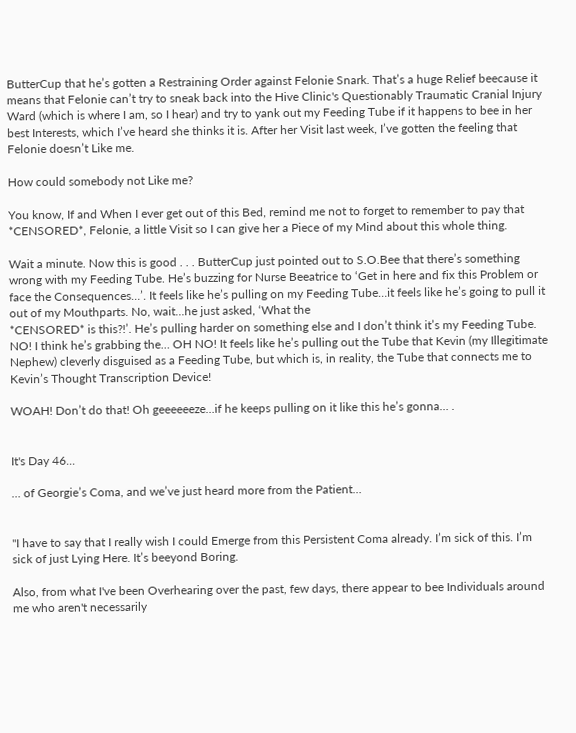ButterCup that he’s gotten a Restraining Order against Felonie Snark. That’s a huge Relief beecause it means that Felonie can’t try to sneak back into the Hive Clinic's Questionably Traumatic Cranial Injury Ward (which is where I am, so I hear) and try to yank out my Feeding Tube if it happens to bee in her best Interests, which I’ve heard she thinks it is. After her Visit last week, I’ve gotten the feeling that Felonie doesn’t Like me.

How could somebody not Like me?

You know, If and When I ever get out of this Bed, remind me not to forget to remember to pay that
*CENSORED*, Felonie, a little Visit so I can give her a Piece of my Mind about this whole thing.

Wait a minute. Now this is good . . . ButterCup just pointed out to S.O.Bee that there’s something wrong with my Feeding Tube. He’s buzzing for Nurse Beeatrice to ‘Get in here and fix this Problem or face the Consequences…’. It feels like he’s pulling on my Feeding Tube…it feels like he’s going to pull it out of my Mouthparts. No, wait…he just asked, ‘What the
*CENSORED* is this?!’. He’s pulling harder on something else and I don’t think it’s my Feeding Tube. NO! I think he’s grabbing the… OH NO! It feels like he’s pulling out the Tube that Kevin (my Illegitimate Nephew) cleverly disguised as a Feeding Tube, but which is, in reality, the Tube that connects me to Kevin’s Thought Transcription Device!

WOAH! Don’t do that! Oh geeeeeeze…if he keeps pulling on it like this he’s gonna… .


It's Day 46...

… of Georgie’s Coma, and we’ve just heard more from the Patient…


"I have to say that I really wish I could Emerge from this Persistent Coma already. I’m sick of this. I’m sick of just Lying Here. It’s beeyond Boring.

Also, from what I've been Overhearing over the past, few days, there appear to bee Individuals around me who aren't necessarily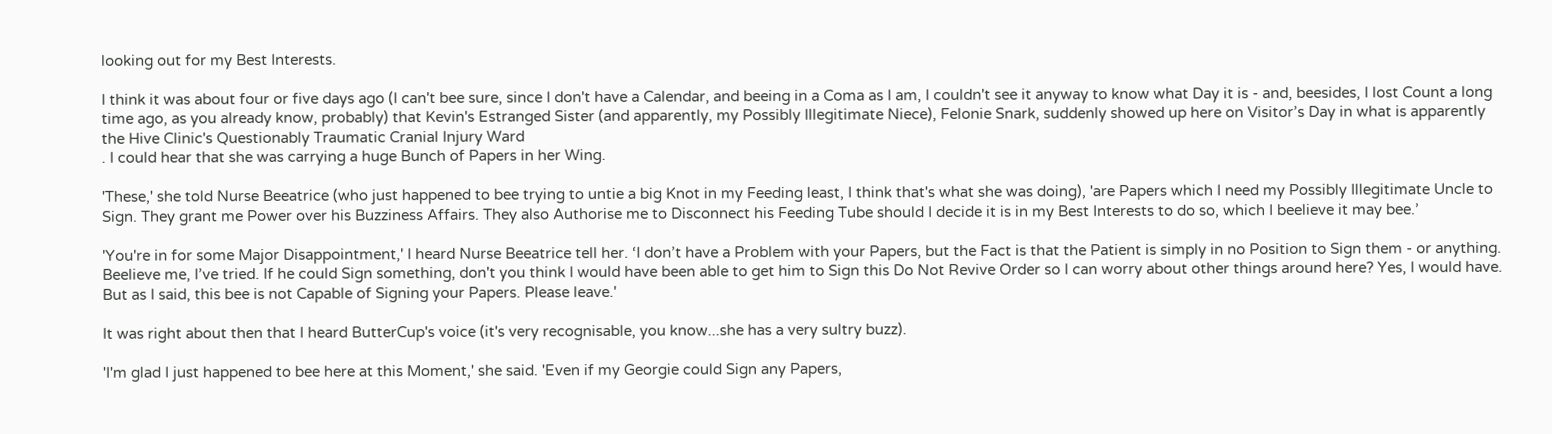looking out for my Best Interests.

I think it was about four or five days ago (I can't bee sure, since I don't have a Calendar, and beeing in a Coma as I am, I couldn't see it anyway to know what Day it is - and, beesides, I lost Count a long time ago, as you already know, probably) that Kevin's Estranged Sister (and apparently, my Possibly Illegitimate Niece), Felonie Snark, suddenly showed up here on Visitor’s Day in what is apparently the Hive Clinic's Questionably Traumatic Cranial Injury Ward
. I could hear that she was carrying a huge Bunch of Papers in her Wing.

'These,' she told Nurse Beeatrice (who just happened to bee trying to untie a big Knot in my Feeding least, I think that's what she was doing), 'are Papers which I need my Possibly Illegitimate Uncle to Sign. They grant me Power over his Buzziness Affairs. They also Authorise me to Disconnect his Feeding Tube should I decide it is in my Best Interests to do so, which I beelieve it may bee.’

'You're in for some Major Disappointment,' I heard Nurse Beeatrice tell her. ‘I don’t have a Problem with your Papers, but the Fact is that the Patient is simply in no Position to Sign them - or anything. Beelieve me, I’ve tried. If he could Sign something, don't you think I would have been able to get him to Sign this Do Not Revive Order so I can worry about other things around here? Yes, I would have. But as I said, this bee is not Capable of Signing your Papers. Please leave.'

It was right about then that I heard ButterCup's voice (it's very recognisable, you know...she has a very sultry buzz).

'I'm glad I just happened to bee here at this Moment,' she said. 'Even if my Georgie could Sign any Papers,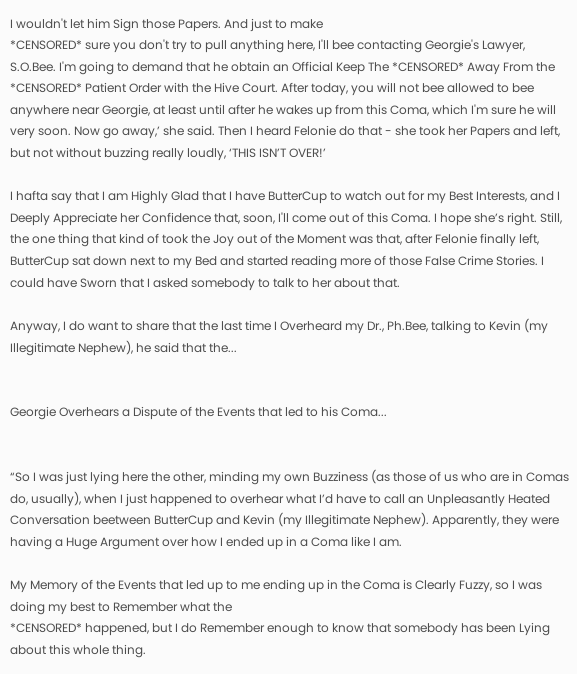I wouldn't let him Sign those Papers. And just to make
*CENSORED* sure you don't try to pull anything here, I'll bee contacting Georgie's Lawyer, S.O.Bee. I'm going to demand that he obtain an Official Keep The *CENSORED* Away From the *CENSORED* Patient Order with the Hive Court. After today, you will not bee allowed to bee anywhere near Georgie, at least until after he wakes up from this Coma, which I'm sure he will very soon. Now go away,’ she said. Then I heard Felonie do that - she took her Papers and left, but not without buzzing really loudly, ‘THIS ISN’T OVER!’

I hafta say that I am Highly Glad that I have ButterCup to watch out for my Best Interests, and I Deeply Appreciate her Confidence that, soon, I'll come out of this Coma. I hope she’s right. Still, the one thing that kind of took the Joy out of the Moment was that, after Felonie finally left, ButterCup sat down next to my Bed and started reading more of those False Crime Stories. I could have Sworn that I asked somebody to talk to her about that.

Anyway, I do want to share that the last time I Overheard my Dr., Ph.Bee, talking to Kevin (my Illegitimate Nephew), he said that the...


Georgie Overhears a Dispute of the Events that led to his Coma...


“So I was just lying here the other, minding my own Buzziness (as those of us who are in Comas do, usually), when I just happened to overhear what I’d have to call an Unpleasantly Heated Conversation beetween ButterCup and Kevin (my Illegitimate Nephew). Apparently, they were having a Huge Argument over how I ended up in a Coma like I am.

My Memory of the Events that led up to me ending up in the Coma is Clearly Fuzzy, so I was doing my best to Remember what the
*CENSORED* happened, but I do Remember enough to know that somebody has been Lying about this whole thing.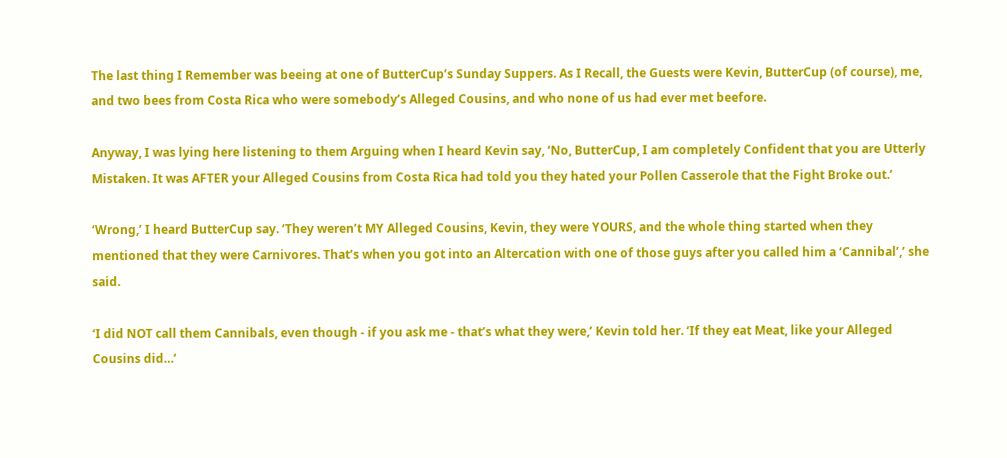The last thing I Remember was beeing at one of ButterCup’s Sunday Suppers. As I Recall, the Guests were Kevin, ButterCup (of course), me, and two bees from Costa Rica who were somebody’s Alleged Cousins, and who none of us had ever met beefore.

Anyway, I was lying here listening to them Arguing when I heard Kevin say, ‘No, ButterCup, I am completely Confident that you are Utterly Mistaken. It was AFTER your Alleged Cousins from Costa Rica had told you they hated your Pollen Casserole that the Fight Broke out.’

‘Wrong,’ I heard ButterCup say. ‘They weren’t MY Alleged Cousins, Kevin, they were YOURS, and the whole thing started when they mentioned that they were Carnivores. That’s when you got into an Altercation with one of those guys after you called him a ‘Cannibal’,’ she said.

‘I did NOT call them Cannibals, even though - if you ask me - that’s what they were,’ Kevin told her. ‘If they eat Meat, like your Alleged Cousins did…’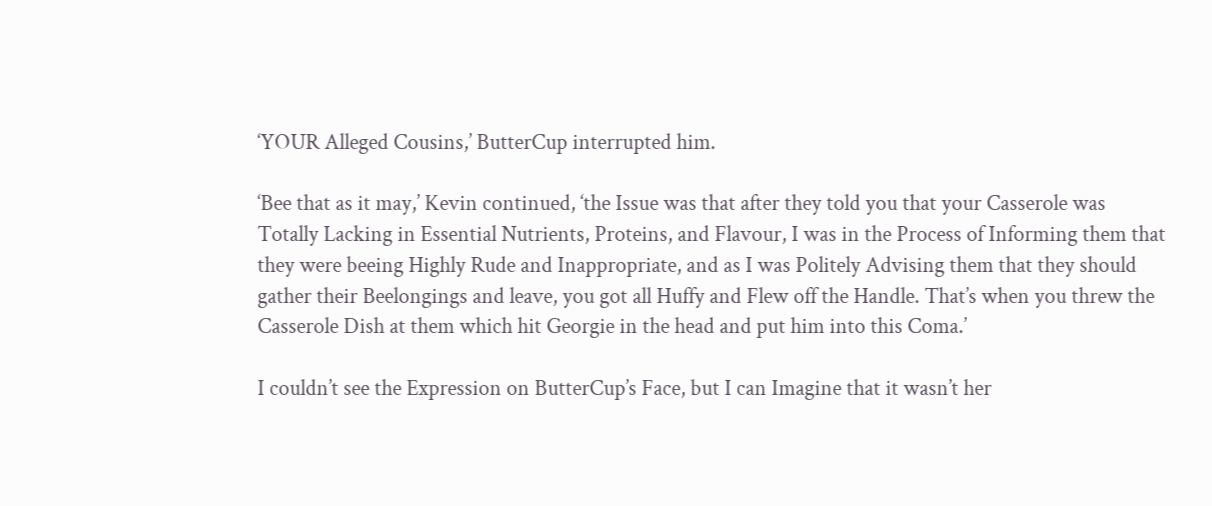‘YOUR Alleged Cousins,’ ButterCup interrupted him.

‘Bee that as it may,’ Kevin continued, ‘the Issue was that after they told you that your Casserole was Totally Lacking in Essential Nutrients, Proteins, and Flavour, I was in the Process of Informing them that they were beeing Highly Rude and Inappropriate, and as I was Politely Advising them that they should gather their Beelongings and leave, you got all Huffy and Flew off the Handle. That’s when you threw the Casserole Dish at them which hit Georgie in the head and put him into this Coma.’

I couldn’t see the Expression on ButterCup’s Face, but I can Imagine that it wasn’t her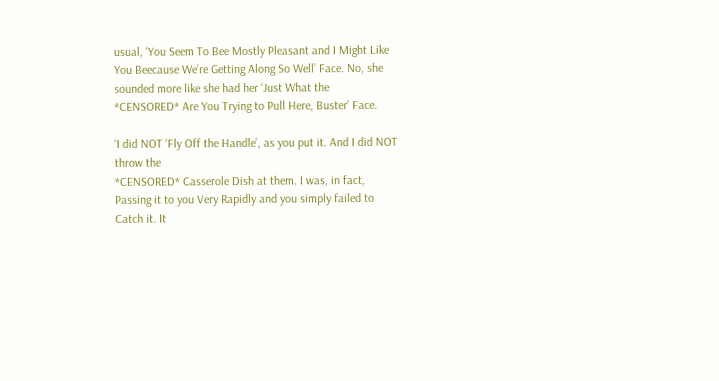usual, ‘You Seem To Bee Mostly Pleasant and I Might Like You Beecause We’re Getting Along So Well’ Face. No, she sounded more like she had her ‘Just What the
*CENSORED* Are You Trying to Pull Here, Buster’ Face.

‘I did NOT ‘Fly Off the Handle’, as you put it. And I did NOT throw the
*CENSORED* Casserole Dish at them. I was, in fact, Passing it to you Very Rapidly and you simply failed to Catch it. It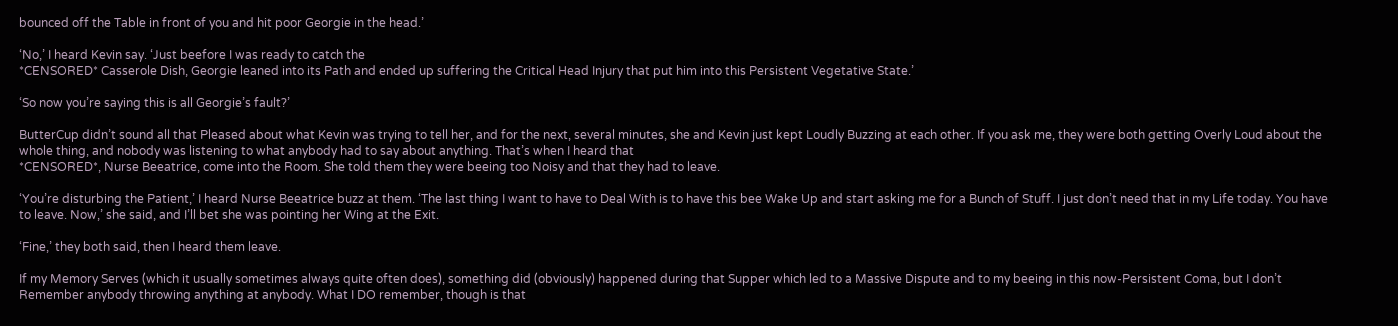bounced off the Table in front of you and hit poor Georgie in the head.’

‘No,’ I heard Kevin say. ‘Just beefore I was ready to catch the
*CENSORED* Casserole Dish, Georgie leaned into its Path and ended up suffering the Critical Head Injury that put him into this Persistent Vegetative State.’

‘So now you’re saying this is all Georgie’s fault?’

ButterCup didn’t sound all that Pleased about what Kevin was trying to tell her, and for the next, several minutes, she and Kevin just kept Loudly Buzzing at each other. If you ask me, they were both getting Overly Loud about the whole thing, and nobody was listening to what anybody had to say about anything. That’s when I heard that
*CENSORED*, Nurse Beeatrice, come into the Room. She told them they were beeing too Noisy and that they had to leave.

‘You’re disturbing the Patient,’ I heard Nurse Beeatrice buzz at them. ‘The last thing I want to have to Deal With is to have this bee Wake Up and start asking me for a Bunch of Stuff. I just don’t need that in my Life today. You have to leave. Now,’ she said, and I’ll bet she was pointing her Wing at the Exit.

‘Fine,’ they both said, then I heard them leave.

If my Memory Serves (which it usually sometimes always quite often does), something did (obviously) happened during that Supper which led to a Massive Dispute and to my beeing in this now-Persistent Coma, but I don’t Remember anybody throwing anything at anybody. What I DO remember, though is that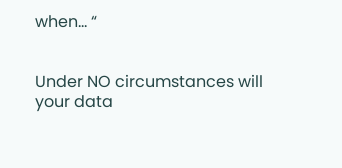when… “


Under NO circumstances will your data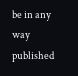be in any way published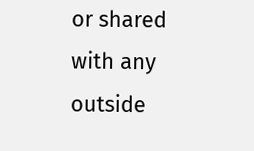or shared with any outside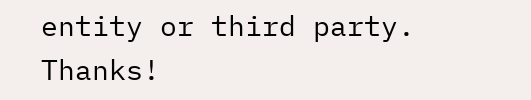entity or third party. Thanks!